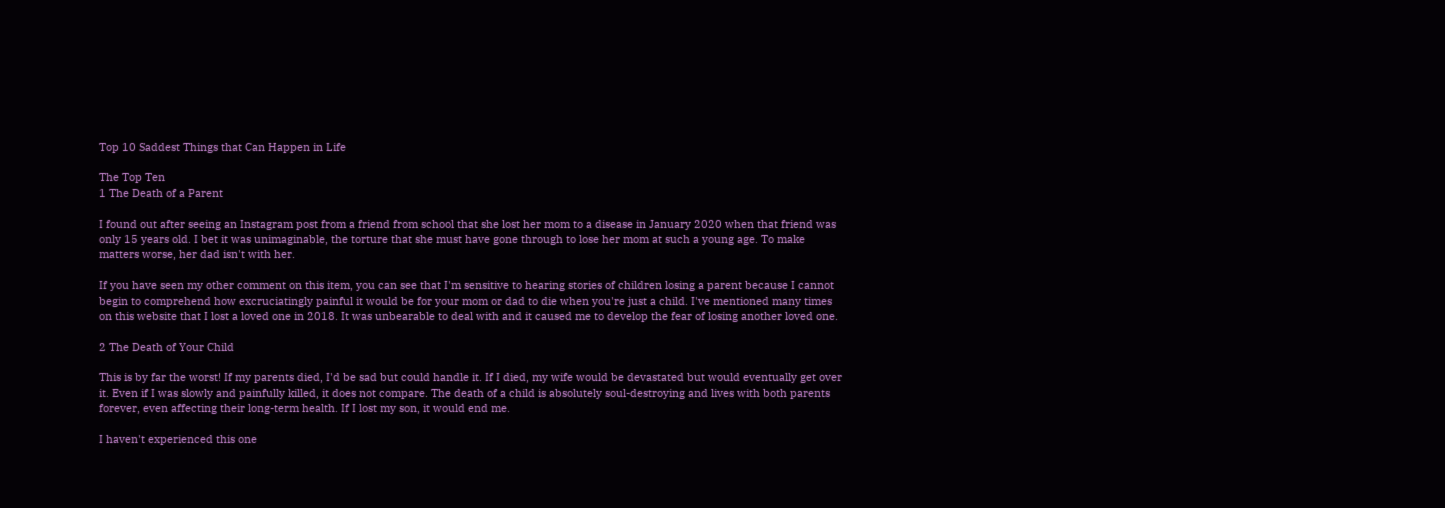Top 10 Saddest Things that Can Happen in Life

The Top Ten
1 The Death of a Parent

I found out after seeing an Instagram post from a friend from school that she lost her mom to a disease in January 2020 when that friend was only 15 years old. I bet it was unimaginable, the torture that she must have gone through to lose her mom at such a young age. To make matters worse, her dad isn't with her.

If you have seen my other comment on this item, you can see that I'm sensitive to hearing stories of children losing a parent because I cannot begin to comprehend how excruciatingly painful it would be for your mom or dad to die when you're just a child. I've mentioned many times on this website that I lost a loved one in 2018. It was unbearable to deal with and it caused me to develop the fear of losing another loved one.

2 The Death of Your Child

This is by far the worst! If my parents died, I'd be sad but could handle it. If I died, my wife would be devastated but would eventually get over it. Even if I was slowly and painfully killed, it does not compare. The death of a child is absolutely soul-destroying and lives with both parents forever, even affecting their long-term health. If I lost my son, it would end me.

I haven't experienced this one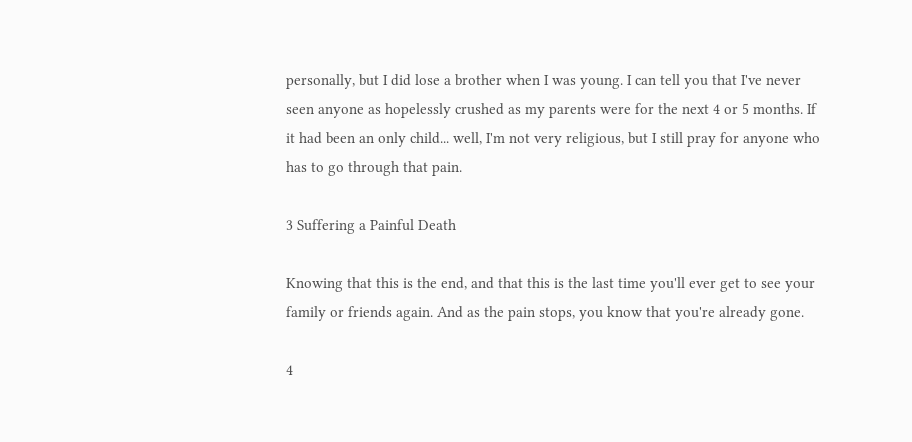personally, but I did lose a brother when I was young. I can tell you that I've never seen anyone as hopelessly crushed as my parents were for the next 4 or 5 months. If it had been an only child... well, I'm not very religious, but I still pray for anyone who has to go through that pain.

3 Suffering a Painful Death

Knowing that this is the end, and that this is the last time you'll ever get to see your family or friends again. And as the pain stops, you know that you're already gone.

4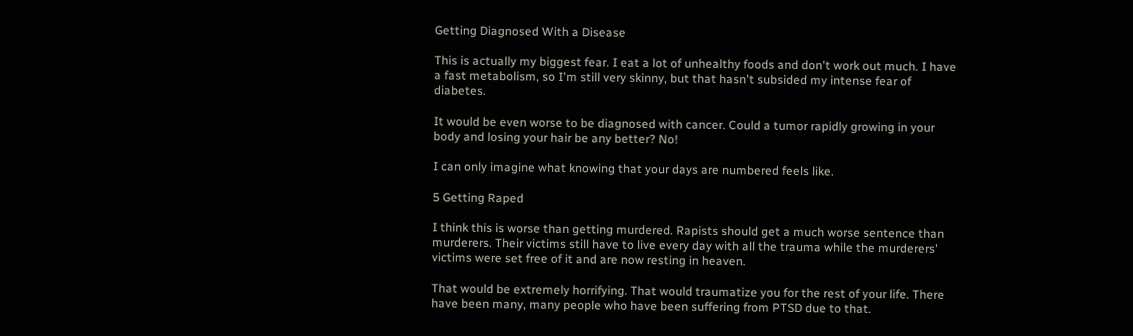Getting Diagnosed With a Disease

This is actually my biggest fear. I eat a lot of unhealthy foods and don't work out much. I have a fast metabolism, so I'm still very skinny, but that hasn't subsided my intense fear of diabetes.

It would be even worse to be diagnosed with cancer. Could a tumor rapidly growing in your body and losing your hair be any better? No!

I can only imagine what knowing that your days are numbered feels like.

5 Getting Raped

I think this is worse than getting murdered. Rapists should get a much worse sentence than murderers. Their victims still have to live every day with all the trauma while the murderers' victims were set free of it and are now resting in heaven.

That would be extremely horrifying. That would traumatize you for the rest of your life. There have been many, many people who have been suffering from PTSD due to that.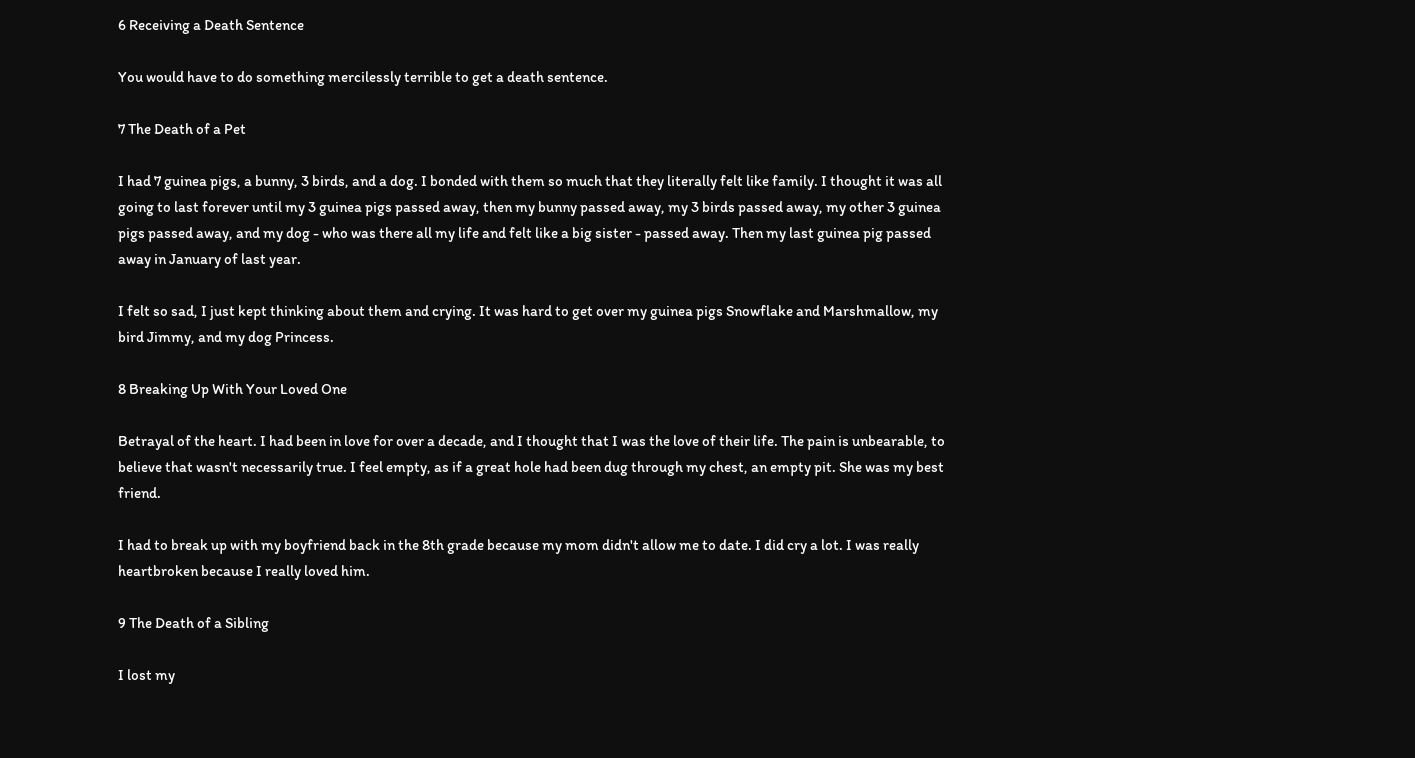6 Receiving a Death Sentence

You would have to do something mercilessly terrible to get a death sentence.

7 The Death of a Pet

I had 7 guinea pigs, a bunny, 3 birds, and a dog. I bonded with them so much that they literally felt like family. I thought it was all going to last forever until my 3 guinea pigs passed away, then my bunny passed away, my 3 birds passed away, my other 3 guinea pigs passed away, and my dog - who was there all my life and felt like a big sister - passed away. Then my last guinea pig passed away in January of last year.

I felt so sad, I just kept thinking about them and crying. It was hard to get over my guinea pigs Snowflake and Marshmallow, my bird Jimmy, and my dog Princess.

8 Breaking Up With Your Loved One

Betrayal of the heart. I had been in love for over a decade, and I thought that I was the love of their life. The pain is unbearable, to believe that wasn't necessarily true. I feel empty, as if a great hole had been dug through my chest, an empty pit. She was my best friend.

I had to break up with my boyfriend back in the 8th grade because my mom didn't allow me to date. I did cry a lot. I was really heartbroken because I really loved him.

9 The Death of a Sibling

I lost my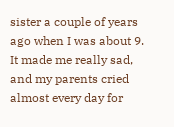sister a couple of years ago when I was about 9. It made me really sad, and my parents cried almost every day for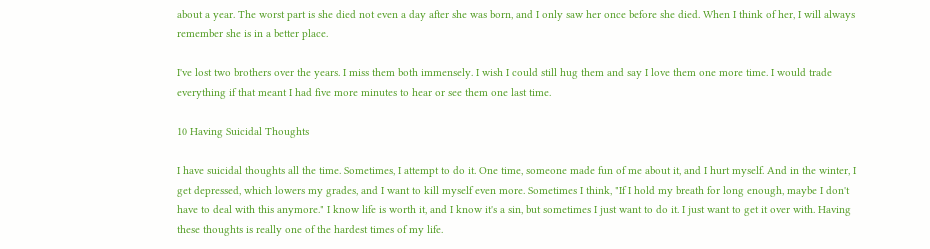about a year. The worst part is she died not even a day after she was born, and I only saw her once before she died. When I think of her, I will always remember she is in a better place.

I've lost two brothers over the years. I miss them both immensely. I wish I could still hug them and say I love them one more time. I would trade everything if that meant I had five more minutes to hear or see them one last time.

10 Having Suicidal Thoughts

I have suicidal thoughts all the time. Sometimes, I attempt to do it. One time, someone made fun of me about it, and I hurt myself. And in the winter, I get depressed, which lowers my grades, and I want to kill myself even more. Sometimes I think, "If I hold my breath for long enough, maybe I don't have to deal with this anymore." I know life is worth it, and I know it's a sin, but sometimes I just want to do it. I just want to get it over with. Having these thoughts is really one of the hardest times of my life.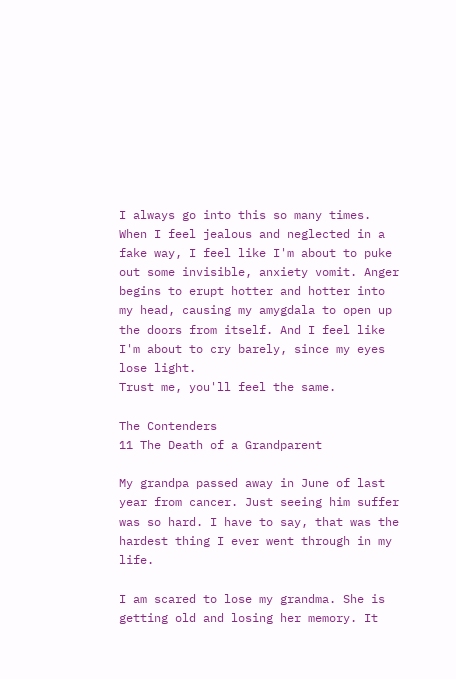I always go into this so many times. When I feel jealous and neglected in a fake way, I feel like I'm about to puke out some invisible, anxiety vomit. Anger begins to erupt hotter and hotter into my head, causing my amygdala to open up the doors from itself. And I feel like I'm about to cry barely, since my eyes lose light.
Trust me, you'll feel the same.

The Contenders
11 The Death of a Grandparent

My grandpa passed away in June of last year from cancer. Just seeing him suffer was so hard. I have to say, that was the hardest thing I ever went through in my life.

I am scared to lose my grandma. She is getting old and losing her memory. It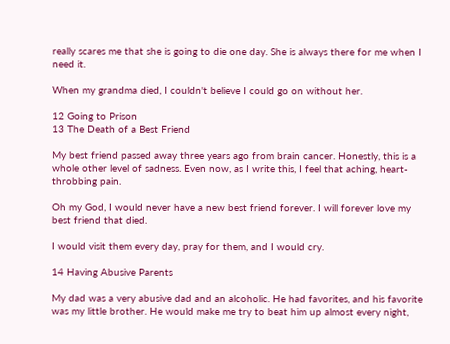really scares me that she is going to die one day. She is always there for me when I need it.

When my grandma died, I couldn't believe I could go on without her.

12 Going to Prison
13 The Death of a Best Friend

My best friend passed away three years ago from brain cancer. Honestly, this is a whole other level of sadness. Even now, as I write this, I feel that aching, heart-throbbing pain.

Oh my God, I would never have a new best friend forever. I will forever love my best friend that died.

I would visit them every day, pray for them, and I would cry.

14 Having Abusive Parents

My dad was a very abusive dad and an alcoholic. He had favorites, and his favorite was my little brother. He would make me try to beat him up almost every night,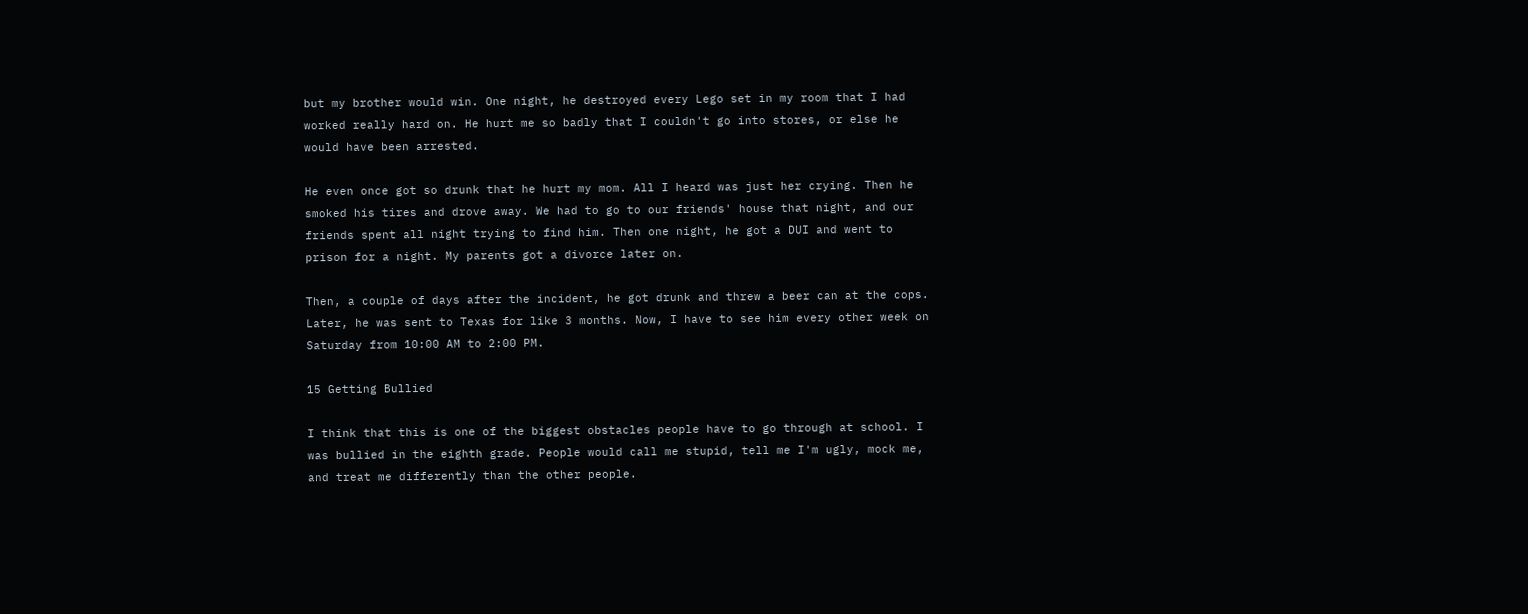but my brother would win. One night, he destroyed every Lego set in my room that I had worked really hard on. He hurt me so badly that I couldn't go into stores, or else he would have been arrested.

He even once got so drunk that he hurt my mom. All I heard was just her crying. Then he smoked his tires and drove away. We had to go to our friends' house that night, and our friends spent all night trying to find him. Then one night, he got a DUI and went to prison for a night. My parents got a divorce later on.

Then, a couple of days after the incident, he got drunk and threw a beer can at the cops. Later, he was sent to Texas for like 3 months. Now, I have to see him every other week on Saturday from 10:00 AM to 2:00 PM.

15 Getting Bullied

I think that this is one of the biggest obstacles people have to go through at school. I was bullied in the eighth grade. People would call me stupid, tell me I'm ugly, mock me, and treat me differently than the other people.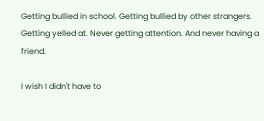Getting bullied in school. Getting bullied by other strangers. Getting yelled at. Never getting attention. And never having a friend.

I wish I didn't have to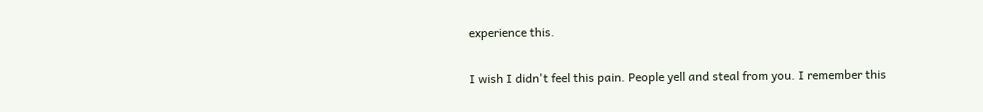experience this.

I wish I didn't feel this pain. People yell and steal from you. I remember this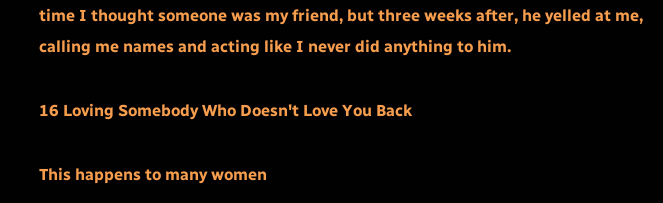time I thought someone was my friend, but three weeks after, he yelled at me, calling me names and acting like I never did anything to him.

16 Loving Somebody Who Doesn't Love You Back

This happens to many women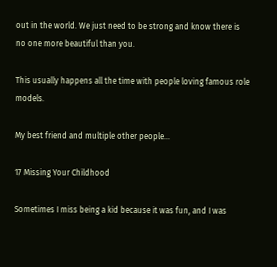out in the world. We just need to be strong and know there is no one more beautiful than you.

This usually happens all the time with people loving famous role models.

My best friend and multiple other people...

17 Missing Your Childhood

Sometimes I miss being a kid because it was fun, and I was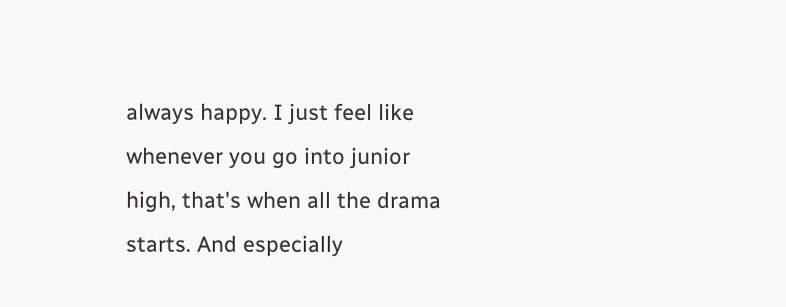always happy. I just feel like whenever you go into junior high, that's when all the drama starts. And especially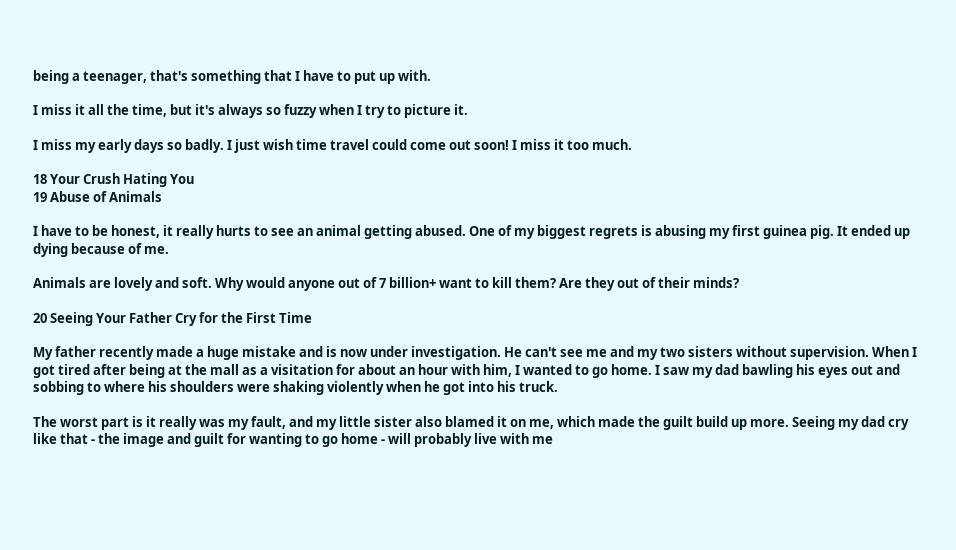being a teenager, that's something that I have to put up with.

I miss it all the time, but it's always so fuzzy when I try to picture it.

I miss my early days so badly. I just wish time travel could come out soon! I miss it too much.

18 Your Crush Hating You
19 Abuse of Animals

I have to be honest, it really hurts to see an animal getting abused. One of my biggest regrets is abusing my first guinea pig. It ended up dying because of me.

Animals are lovely and soft. Why would anyone out of 7 billion+ want to kill them? Are they out of their minds?

20 Seeing Your Father Cry for the First Time

My father recently made a huge mistake and is now under investigation. He can't see me and my two sisters without supervision. When I got tired after being at the mall as a visitation for about an hour with him, I wanted to go home. I saw my dad bawling his eyes out and sobbing to where his shoulders were shaking violently when he got into his truck.

The worst part is it really was my fault, and my little sister also blamed it on me, which made the guilt build up more. Seeing my dad cry like that - the image and guilt for wanting to go home - will probably live with me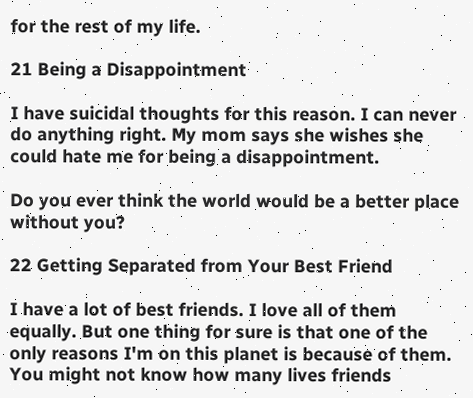for the rest of my life.

21 Being a Disappointment

I have suicidal thoughts for this reason. I can never do anything right. My mom says she wishes she could hate me for being a disappointment.

Do you ever think the world would be a better place without you?

22 Getting Separated from Your Best Friend

I have a lot of best friends. I love all of them equally. But one thing for sure is that one of the only reasons I'm on this planet is because of them. You might not know how many lives friends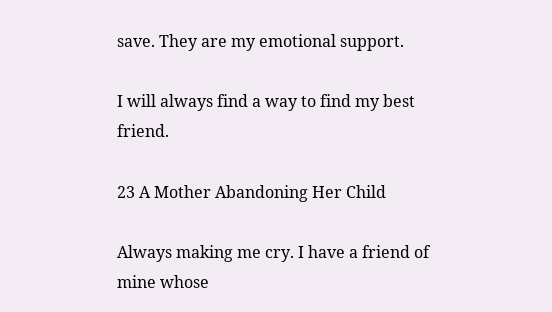save. They are my emotional support.

I will always find a way to find my best friend.

23 A Mother Abandoning Her Child

Always making me cry. I have a friend of mine whose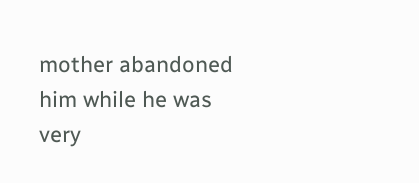mother abandoned him while he was very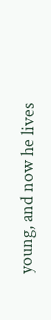young, and now he lives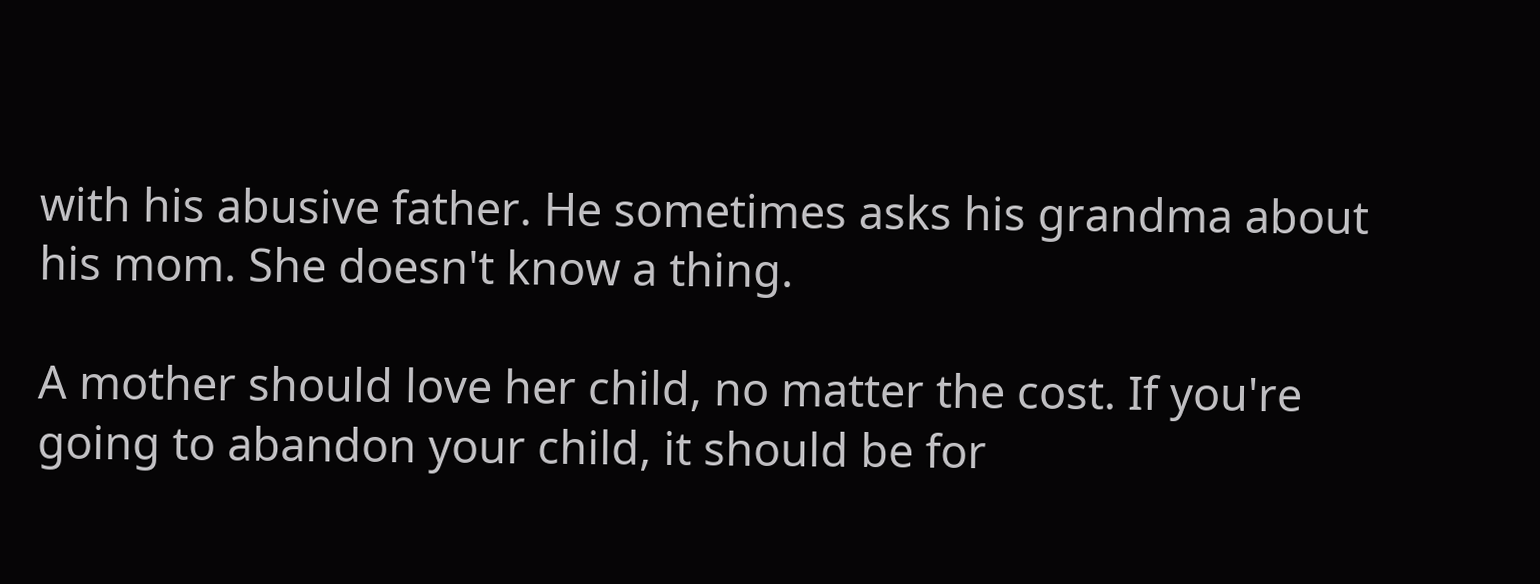with his abusive father. He sometimes asks his grandma about his mom. She doesn't know a thing.

A mother should love her child, no matter the cost. If you're going to abandon your child, it should be for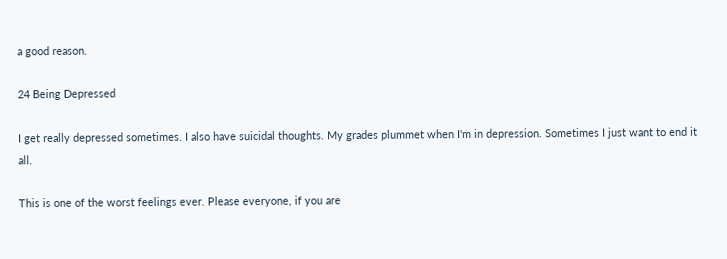a good reason.

24 Being Depressed

I get really depressed sometimes. I also have suicidal thoughts. My grades plummet when I'm in depression. Sometimes I just want to end it all.

This is one of the worst feelings ever. Please everyone, if you are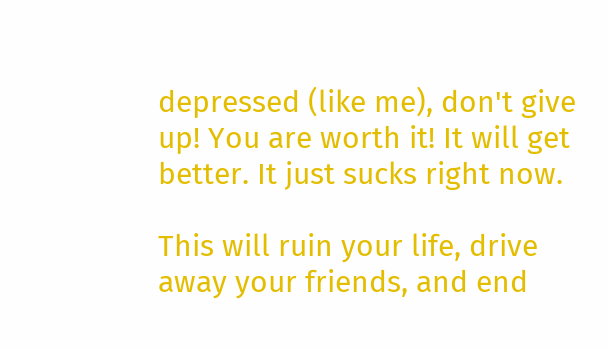depressed (like me), don't give up! You are worth it! It will get better. It just sucks right now.

This will ruin your life, drive away your friends, and end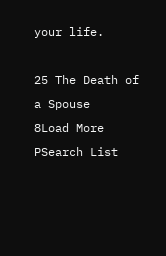your life.

25 The Death of a Spouse
8Load More
PSearch List